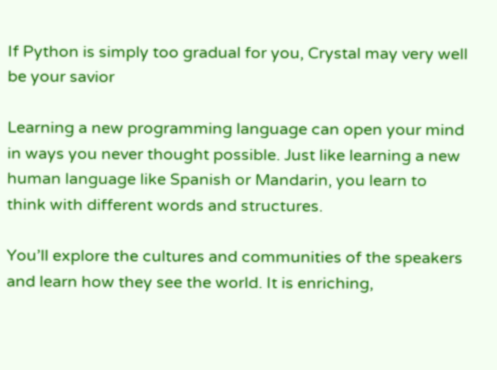If Python is simply too gradual for you, Crystal may very well be your savior

Learning a new programming language can open your mind in ways you never thought possible. Just like learning a new human language like Spanish or Mandarin, you learn to think with different words and structures.

You’ll explore the cultures and communities of the speakers and learn how they see the world. It is enriching,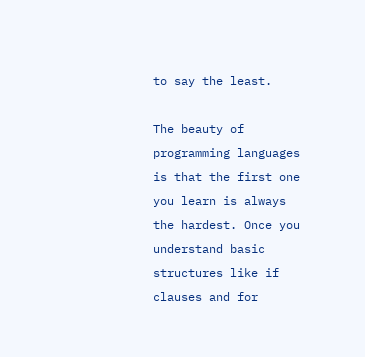to say the least.

The beauty of programming languages is that the first one you learn is always the hardest. Once you understand basic structures like if clauses and for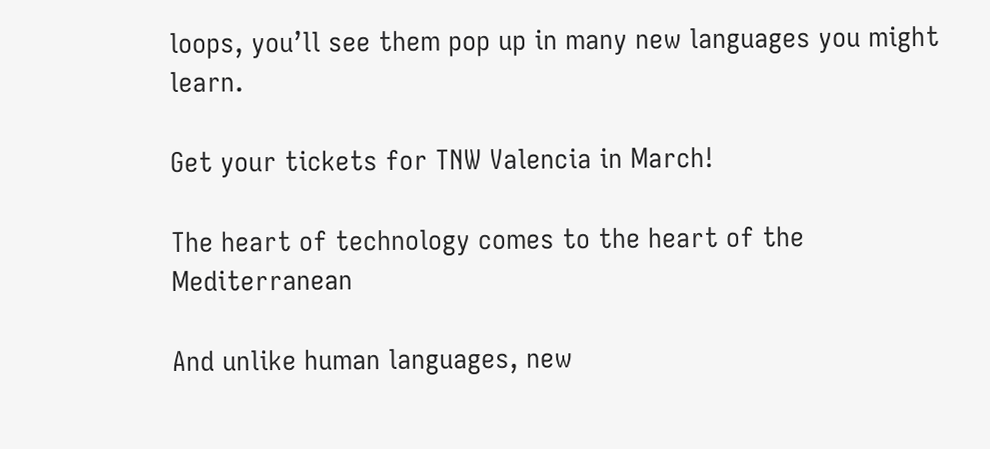loops, you’ll see them pop up in many new languages you might learn.

Get your tickets for TNW Valencia in March!

The heart of technology comes to the heart of the Mediterranean

And unlike human languages, new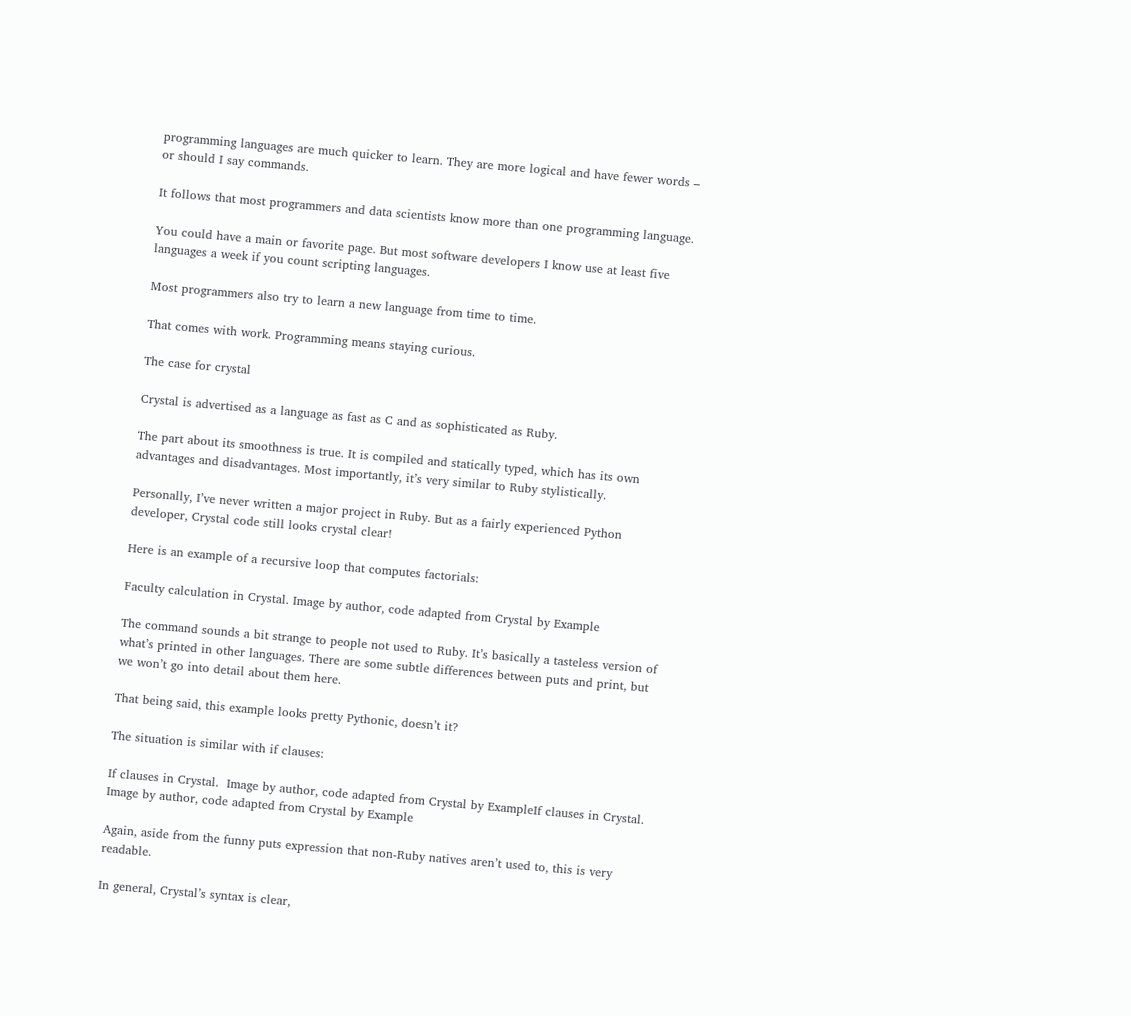programming languages are much quicker to learn. They are more logical and have fewer words – or should I say commands.

It follows that most programmers and data scientists know more than one programming language.

You could have a main or favorite page. But most software developers I know use at least five languages a week if you count scripting languages.

Most programmers also try to learn a new language from time to time.

That comes with work. Programming means staying curious.

The case for crystal

Crystal is advertised as a language as fast as C and as sophisticated as Ruby.

The part about its smoothness is true. It is compiled and statically typed, which has its own advantages and disadvantages. Most importantly, it’s very similar to Ruby stylistically.

Personally, I’ve never written a major project in Ruby. But as a fairly experienced Python developer, Crystal code still looks crystal clear!

Here is an example of a recursive loop that computes factorials:

Faculty calculation in Crystal. Image by author, code adapted from Crystal by Example

The command sounds a bit strange to people not used to Ruby. It’s basically a tasteless version of what’s printed in other languages. There are some subtle differences between puts and print, but we won’t go into detail about them here.

That being said, this example looks pretty Pythonic, doesn’t it?

The situation is similar with if clauses:

If clauses in Crystal.  Image by author, code adapted from Crystal by ExampleIf clauses in Crystal. Image by author, code adapted from Crystal by Example

Again, aside from the funny puts expression that non-Ruby natives aren’t used to, this is very readable.

In general, Crystal’s syntax is clear,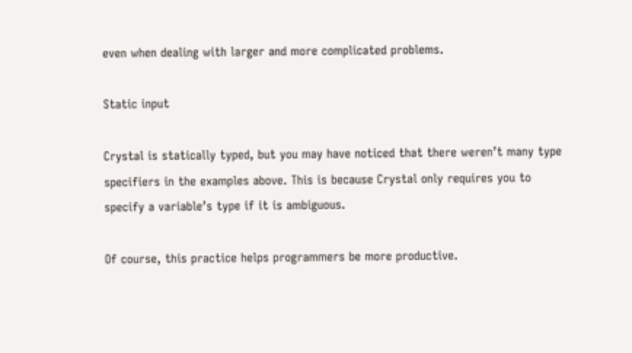even when dealing with larger and more complicated problems.

Static input

Crystal is statically typed, but you may have noticed that there weren’t many type specifiers in the examples above. This is because Crystal only requires you to specify a variable’s type if it is ambiguous.

Of course, this practice helps programmers be more productive.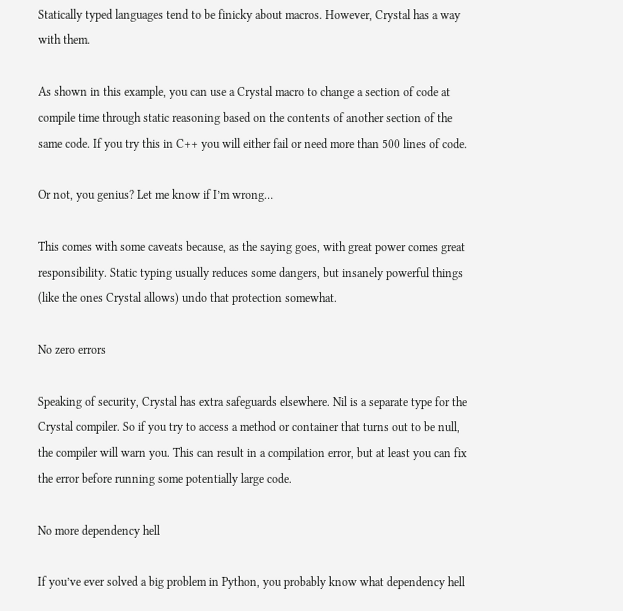Statically typed languages tend to be finicky about macros. However, Crystal has a way with them.

As shown in this example, you can use a Crystal macro to change a section of code at compile time through static reasoning based on the contents of another section of the same code. If you try this in C++ you will either fail or need more than 500 lines of code.

Or not, you genius? Let me know if I’m wrong…

This comes with some caveats because, as the saying goes, with great power comes great responsibility. Static typing usually reduces some dangers, but insanely powerful things (like the ones Crystal allows) undo that protection somewhat.

No zero errors

Speaking of security, Crystal has extra safeguards elsewhere. Nil is a separate type for the Crystal compiler. So if you try to access a method or container that turns out to be null, the compiler will warn you. This can result in a compilation error, but at least you can fix the error before running some potentially large code.

No more dependency hell

If you’ve ever solved a big problem in Python, you probably know what dependency hell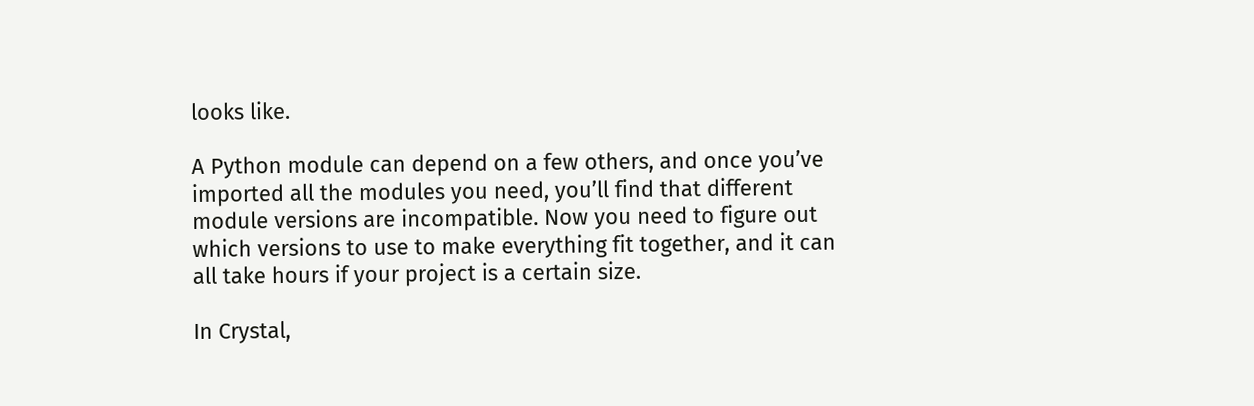looks like.

A Python module can depend on a few others, and once you’ve imported all the modules you need, you’ll find that different module versions are incompatible. Now you need to figure out which versions to use to make everything fit together, and it can all take hours if your project is a certain size.

In Crystal,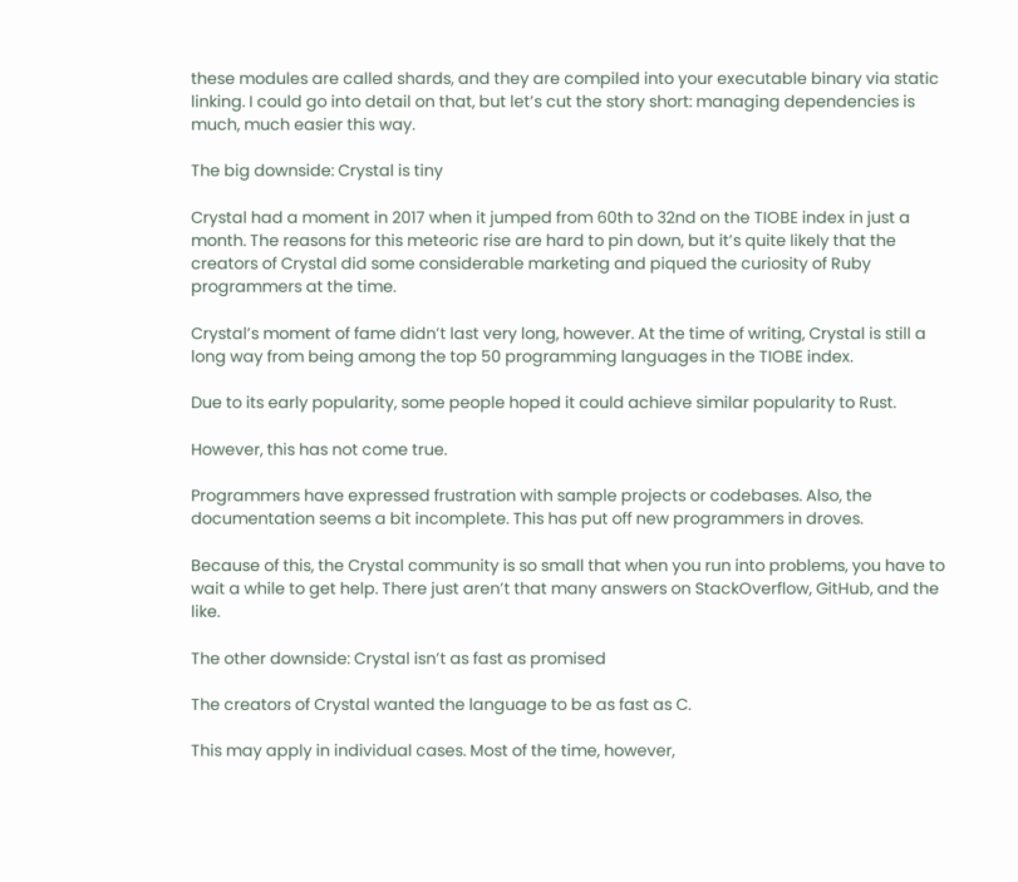these modules are called shards, and they are compiled into your executable binary via static linking. I could go into detail on that, but let’s cut the story short: managing dependencies is much, much easier this way.

The big downside: Crystal is tiny

Crystal had a moment in 2017 when it jumped from 60th to 32nd on the TIOBE index in just a month. The reasons for this meteoric rise are hard to pin down, but it’s quite likely that the creators of Crystal did some considerable marketing and piqued the curiosity of Ruby programmers at the time.

Crystal’s moment of fame didn’t last very long, however. At the time of writing, Crystal is still a long way from being among the top 50 programming languages in the TIOBE index.

Due to its early popularity, some people hoped it could achieve similar popularity to Rust.

However, this has not come true.

Programmers have expressed frustration with sample projects or codebases. Also, the documentation seems a bit incomplete. This has put off new programmers in droves.

Because of this, the Crystal community is so small that when you run into problems, you have to wait a while to get help. There just aren’t that many answers on StackOverflow, GitHub, and the like.

The other downside: Crystal isn’t as fast as promised

The creators of Crystal wanted the language to be as fast as C.

This may apply in individual cases. Most of the time, however,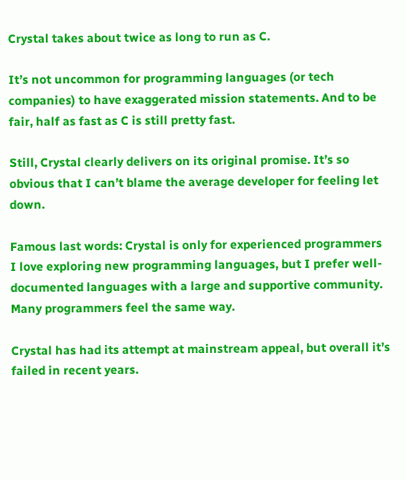Crystal takes about twice as long to run as C.

It’s not uncommon for programming languages (or tech companies) to have exaggerated mission statements. And to be fair, half as fast as C is still pretty fast.

Still, Crystal clearly delivers on its original promise. It’s so obvious that I can’t blame the average developer for feeling let down.

Famous last words: Crystal is only for experienced programmers
I love exploring new programming languages, but I prefer well-documented languages with a large and supportive community. Many programmers feel the same way.

Crystal has had its attempt at mainstream appeal, but overall it’s failed in recent years.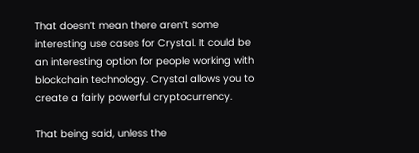That doesn’t mean there aren’t some interesting use cases for Crystal. It could be an interesting option for people working with blockchain technology. Crystal allows you to create a fairly powerful cryptocurrency.

That being said, unless the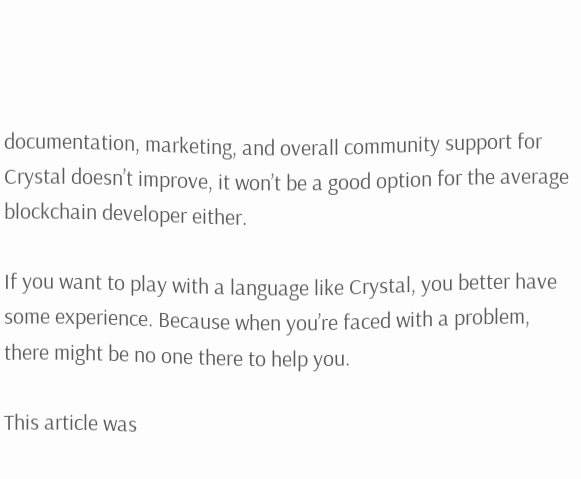documentation, marketing, and overall community support for Crystal doesn’t improve, it won’t be a good option for the average blockchain developer either.

If you want to play with a language like Crystal, you better have some experience. Because when you’re faced with a problem, there might be no one there to help you.

This article was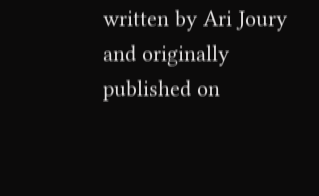written by Ari Joury and originally published on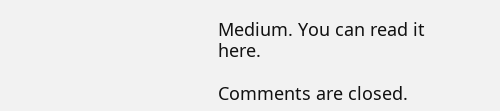Medium. You can read it here.

Comments are closed.